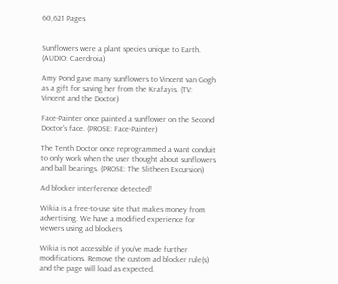60,621 Pages


Sunflowers were a plant species unique to Earth. (AUDIO: Caerdroia)

Amy Pond gave many sunflowers to Vincent van Gogh as a gift for saving her from the Krafayis. (TV: Vincent and the Doctor)

Face-Painter once painted a sunflower on the Second Doctor's face. (PROSE: Face-Painter)

The Tenth Doctor once reprogrammed a want conduit to only work when the user thought about sunflowers and ball bearings. (PROSE: The Slitheen Excursion)

Ad blocker interference detected!

Wikia is a free-to-use site that makes money from advertising. We have a modified experience for viewers using ad blockers

Wikia is not accessible if you’ve made further modifications. Remove the custom ad blocker rule(s) and the page will load as expected.